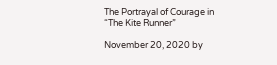The Portrayal of Courage in “The Kite Runner”

November 20, 2020 by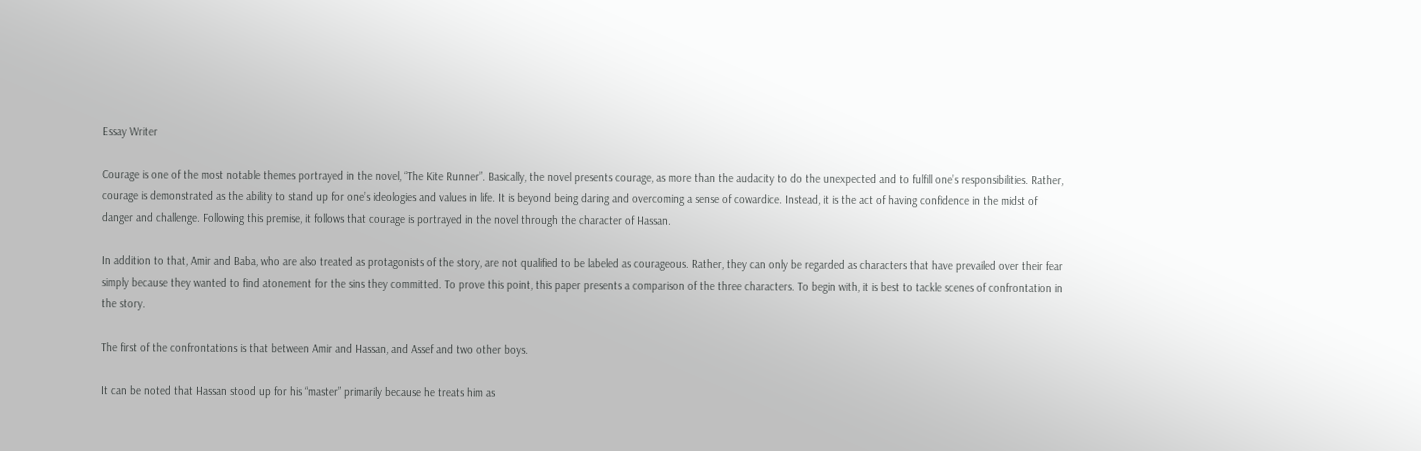Essay Writer

Courage is one of the most notable themes portrayed in the novel, “The Kite Runner”. Basically, the novel presents courage, as more than the audacity to do the unexpected and to fulfill one’s responsibilities. Rather, courage is demonstrated as the ability to stand up for one’s ideologies and values in life. It is beyond being daring and overcoming a sense of cowardice. Instead, it is the act of having confidence in the midst of danger and challenge. Following this premise, it follows that courage is portrayed in the novel through the character of Hassan.

In addition to that, Amir and Baba, who are also treated as protagonists of the story, are not qualified to be labeled as courageous. Rather, they can only be regarded as characters that have prevailed over their fear simply because they wanted to find atonement for the sins they committed. To prove this point, this paper presents a comparison of the three characters. To begin with, it is best to tackle scenes of confrontation in the story.

The first of the confrontations is that between Amir and Hassan, and Assef and two other boys.

It can be noted that Hassan stood up for his “master” primarily because he treats him as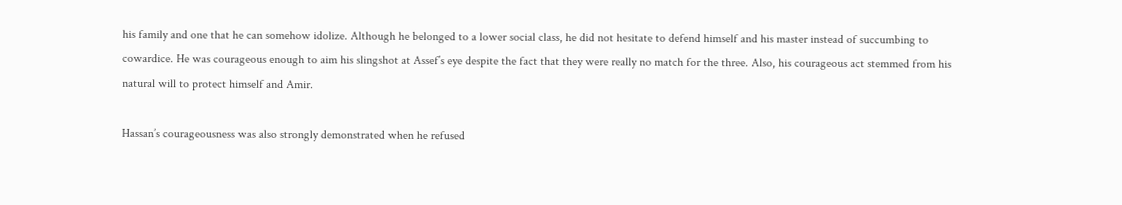his family and one that he can somehow idolize. Although he belonged to a lower social class, he did not hesitate to defend himself and his master instead of succumbing to cowardice. He was courageous enough to aim his slingshot at Assef’s eye despite the fact that they were really no match for the three. Also, his courageous act stemmed from his natural will to protect himself and Amir.

Hassan’s courageousness was also strongly demonstrated when he refused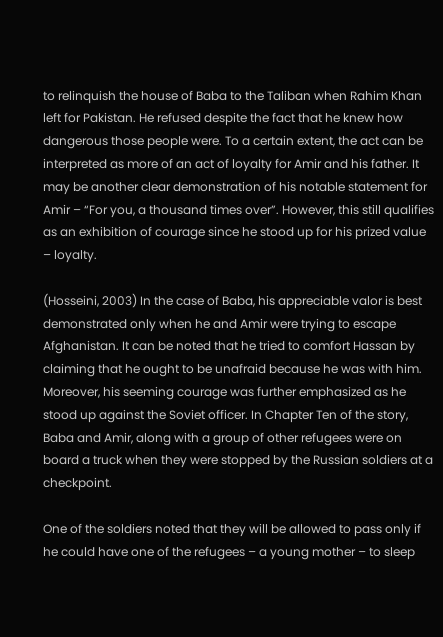to relinquish the house of Baba to the Taliban when Rahim Khan left for Pakistan. He refused despite the fact that he knew how dangerous those people were. To a certain extent, the act can be interpreted as more of an act of loyalty for Amir and his father. It may be another clear demonstration of his notable statement for Amir – “For you, a thousand times over”. However, this still qualifies as an exhibition of courage since he stood up for his prized value – loyalty.

(Hosseini, 2003) In the case of Baba, his appreciable valor is best demonstrated only when he and Amir were trying to escape Afghanistan. It can be noted that he tried to comfort Hassan by claiming that he ought to be unafraid because he was with him. Moreover, his seeming courage was further emphasized as he stood up against the Soviet officer. In Chapter Ten of the story, Baba and Amir, along with a group of other refugees were on board a truck when they were stopped by the Russian soldiers at a checkpoint.

One of the soldiers noted that they will be allowed to pass only if he could have one of the refugees – a young mother – to sleep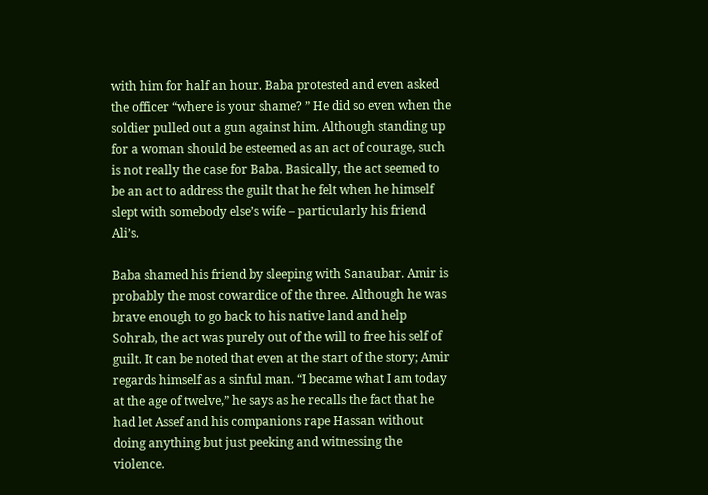with him for half an hour. Baba protested and even asked the officer “where is your shame? ” He did so even when the soldier pulled out a gun against him. Although standing up for a woman should be esteemed as an act of courage, such is not really the case for Baba. Basically, the act seemed to be an act to address the guilt that he felt when he himself slept with somebody else’s wife – particularly his friend Ali’s.

Baba shamed his friend by sleeping with Sanaubar. Amir is probably the most cowardice of the three. Although he was brave enough to go back to his native land and help Sohrab, the act was purely out of the will to free his self of guilt. It can be noted that even at the start of the story; Amir regards himself as a sinful man. “I became what I am today at the age of twelve,” he says as he recalls the fact that he had let Assef and his companions rape Hassan without doing anything but just peeking and witnessing the violence.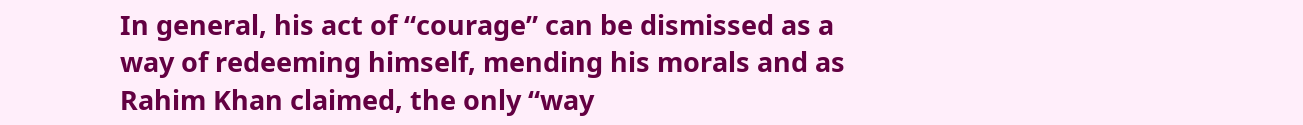In general, his act of “courage” can be dismissed as a way of redeeming himself, mending his morals and as Rahim Khan claimed, the only “way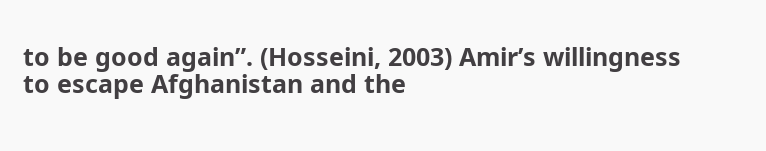to be good again”. (Hosseini, 2003) Amir’s willingness to escape Afghanistan and the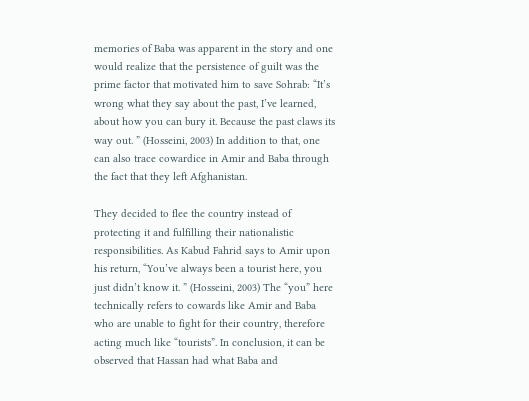memories of Baba was apparent in the story and one would realize that the persistence of guilt was the prime factor that motivated him to save Sohrab: “It’s wrong what they say about the past, I’ve learned, about how you can bury it. Because the past claws its way out. ” (Hosseini, 2003) In addition to that, one can also trace cowardice in Amir and Baba through the fact that they left Afghanistan.

They decided to flee the country instead of protecting it and fulfilling their nationalistic responsibilities. As Kabud Fahrid says to Amir upon his return, “You’ve always been a tourist here, you just didn’t know it. ” (Hosseini, 2003) The “you” here technically refers to cowards like Amir and Baba who are unable to fight for their country, therefore acting much like “tourists”. In conclusion, it can be observed that Hassan had what Baba and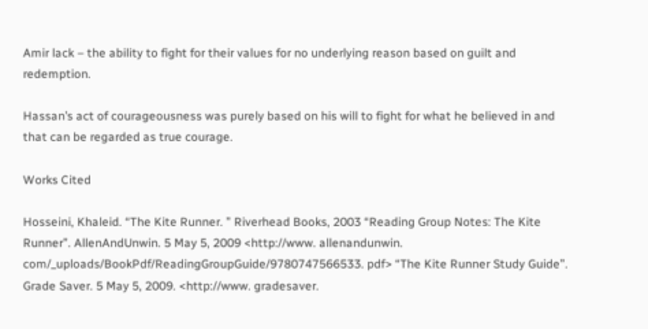Amir lack – the ability to fight for their values for no underlying reason based on guilt and redemption.

Hassan’s act of courageousness was purely based on his will to fight for what he believed in and that can be regarded as true courage.

Works Cited

Hosseini, Khaleid. “The Kite Runner. ” Riverhead Books, 2003 “Reading Group Notes: The Kite Runner”. AllenAndUnwin. 5 May 5, 2009 <http://www. allenandunwin. com/_uploads/BookPdf/ReadingGroupGuide/9780747566533. pdf> “The Kite Runner Study Guide”. Grade Saver. 5 May 5, 2009. <http://www. gradesaver.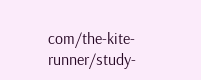com/the-kite-runner/study-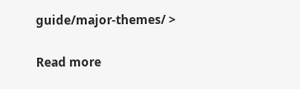guide/major-themes/ >

Read more